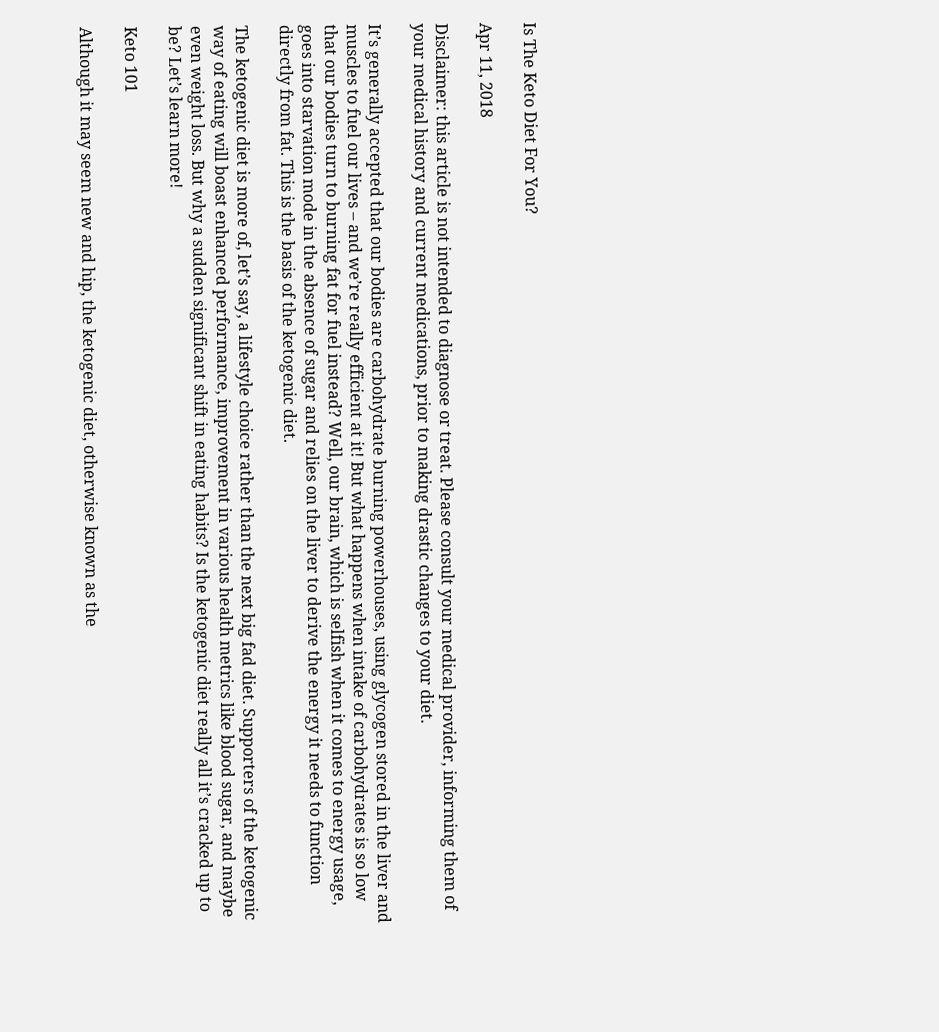Is The Keto Diet For You?

Apr 11, 2018

Disclaimer: this article is not intended to diagnose or treat. Please consult your medical provider, informing them of your medical history and current medications, prior to making drastic changes to your diet.

It’s generally accepted that our bodies are carbohydrate burning powerhouses, using glycogen stored in the liver and muscles to fuel our lives – and we’re really efficient at it! But what happens when intake of carbohydrates is so low that our bodies turn to burning fat for fuel instead? Well, our brain, which is selfish when it comes to energy usage, goes into starvation mode in the absence of sugar and relies on the liver to derive the energy it needs to function directly from fat. This is the basis of the ketogenic diet.

The ketogenic diet is more of, let’s say, a lifestyle choice rather than the next big fad diet. Supporters of the ketogenic way of eating will boast enhanced performance, improvement in various health metrics like blood sugar, and maybe even weight loss. But why a sudden significant shift in eating habits? Is the ketogenic diet really all it’s cracked up to be? Let’s learn more!

Keto 101

Although it may seem new and hip, the ketogenic diet, otherwise known as the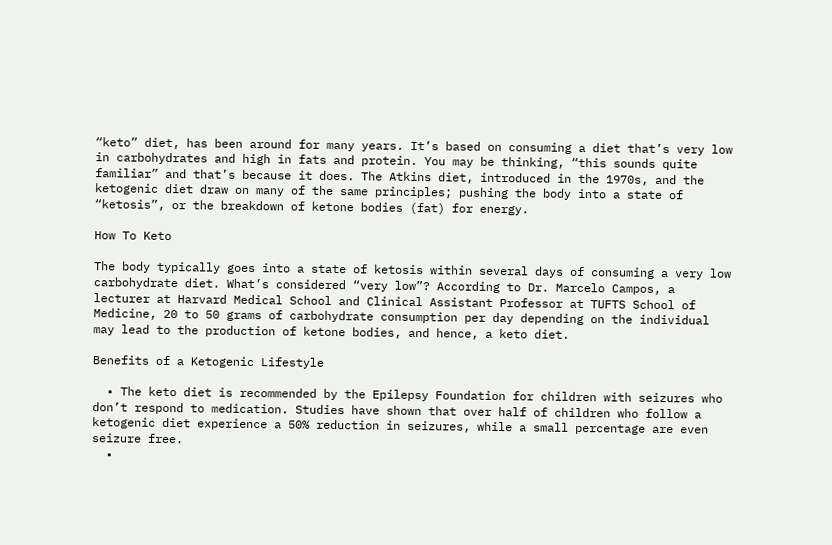“keto” diet, has been around for many years. It’s based on consuming a diet that’s very low in carbohydrates and high in fats and protein. You may be thinking, “this sounds quite familiar” and that’s because it does. The Atkins diet, introduced in the 1970s, and the ketogenic diet draw on many of the same principles; pushing the body into a state of “ketosis”, or the breakdown of ketone bodies (fat) for energy.

How To Keto

The body typically goes into a state of ketosis within several days of consuming a very low carbohydrate diet. What’s considered “very low”? According to Dr. Marcelo Campos, a lecturer at Harvard Medical School and Clinical Assistant Professor at TUFTS School of Medicine, 20 to 50 grams of carbohydrate consumption per day depending on the individual may lead to the production of ketone bodies, and hence, a keto diet.

Benefits of a Ketogenic Lifestyle

  • The keto diet is recommended by the Epilepsy Foundation for children with seizures who don’t respond to medication. Studies have shown that over half of children who follow a ketogenic diet experience a 50% reduction in seizures, while a small percentage are even seizure free.
  •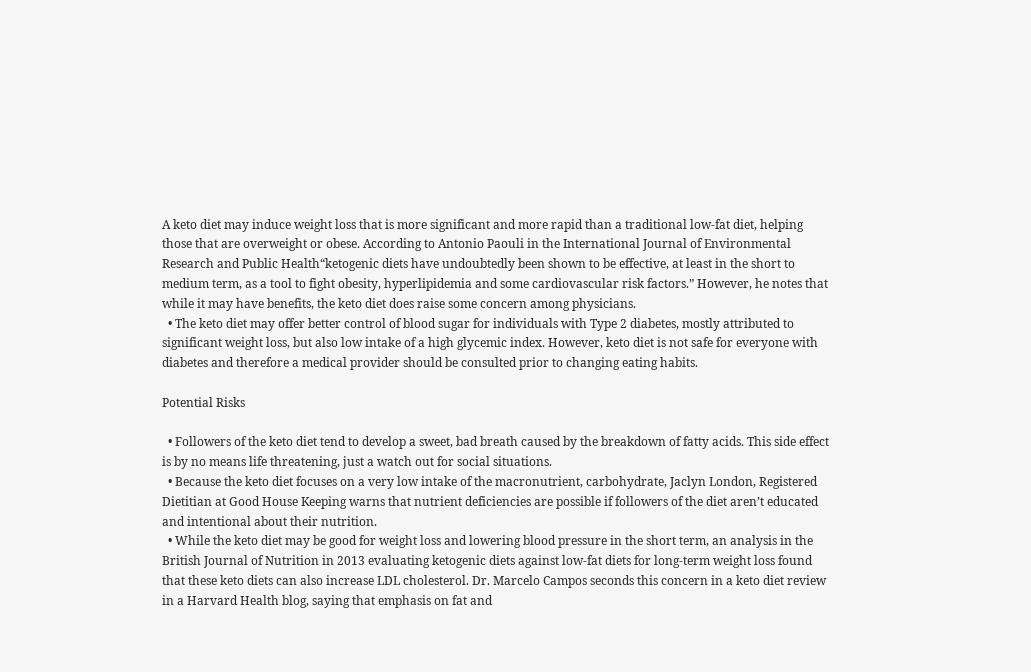A keto diet may induce weight loss that is more significant and more rapid than a traditional low-fat diet, helping those that are overweight or obese. According to Antonio Paouli in the International Journal of Environmental Research and Public Health“ketogenic diets have undoubtedly been shown to be effective, at least in the short to medium term, as a tool to fight obesity, hyperlipidemia and some cardiovascular risk factors.” However, he notes that while it may have benefits, the keto diet does raise some concern among physicians.
  • The keto diet may offer better control of blood sugar for individuals with Type 2 diabetes, mostly attributed to significant weight loss, but also low intake of a high glycemic index. However, keto diet is not safe for everyone with diabetes and therefore a medical provider should be consulted prior to changing eating habits.

Potential Risks

  • Followers of the keto diet tend to develop a sweet, bad breath caused by the breakdown of fatty acids. This side effect is by no means life threatening, just a watch out for social situations.
  • Because the keto diet focuses on a very low intake of the macronutrient, carbohydrate, Jaclyn London, Registered Dietitian at Good House Keeping warns that nutrient deficiencies are possible if followers of the diet aren’t educated and intentional about their nutrition.
  • While the keto diet may be good for weight loss and lowering blood pressure in the short term, an analysis in the British Journal of Nutrition in 2013 evaluating ketogenic diets against low-fat diets for long-term weight loss found that these keto diets can also increase LDL cholesterol. Dr. Marcelo Campos seconds this concern in a keto diet review in a Harvard Health blog, saying that emphasis on fat and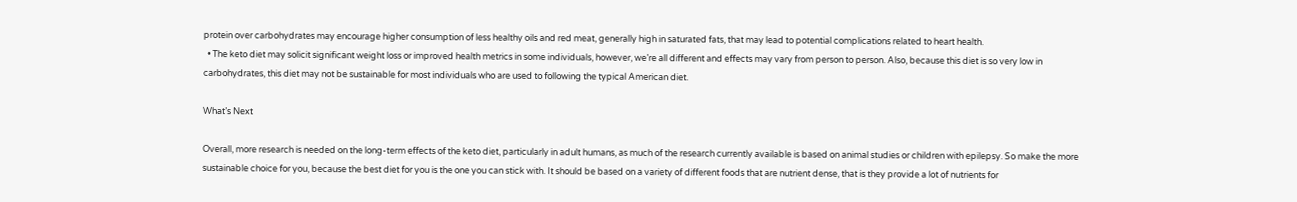protein over carbohydrates may encourage higher consumption of less healthy oils and red meat, generally high in saturated fats, that may lead to potential complications related to heart health.
  • The keto diet may solicit significant weight loss or improved health metrics in some individuals, however, we’re all different and effects may vary from person to person. Also, because this diet is so very low in carbohydrates, this diet may not be sustainable for most individuals who are used to following the typical American diet.

What’s Next

Overall, more research is needed on the long-term effects of the keto diet, particularly in adult humans, as much of the research currently available is based on animal studies or children with epilepsy. So make the more sustainable choice for you, because the best diet for you is the one you can stick with. It should be based on a variety of different foods that are nutrient dense, that is they provide a lot of nutrients for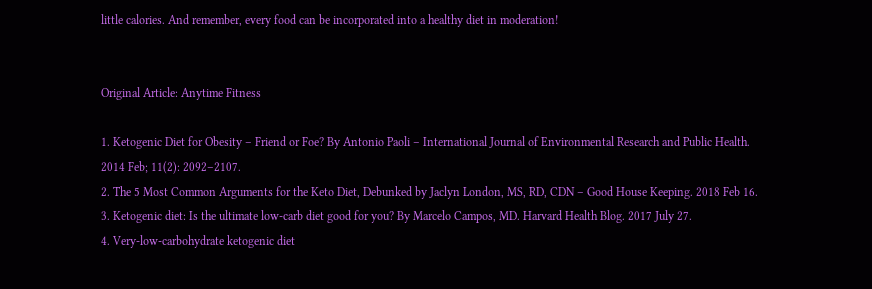little calories. And remember, every food can be incorporated into a healthy diet in moderation!


Original Article: Anytime Fitness

1. Ketogenic Diet for Obesity – Friend or Foe? By Antonio Paoli – International Journal of Environmental Research and Public Health. 2014 Feb; 11(2): 2092–2107.
2. The 5 Most Common Arguments for the Keto Diet, Debunked by Jaclyn London, MS, RD, CDN – Good House Keeping. 2018 Feb 16.
3. Ketogenic diet: Is the ultimate low-carb diet good for you? By Marcelo Campos, MD. Harvard Health Blog. 2017 July 27.
4. Very-low-carbohydrate ketogenic diet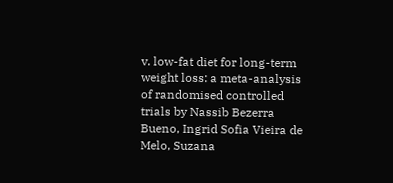v. low-fat diet for long-term weight loss: a meta-analysis of randomised controlled trials by Nassib Bezerra Bueno, Ingrid Sofia Vieira de Melo, Suzana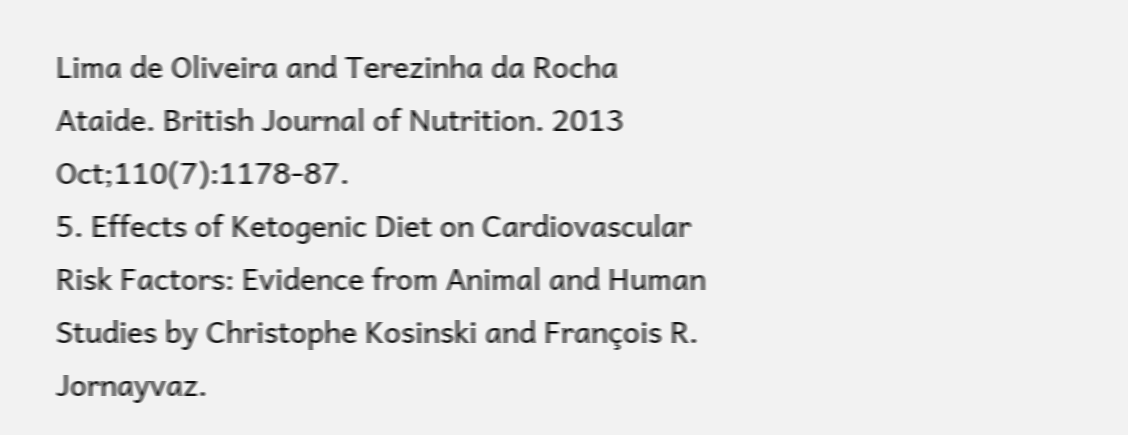Lima de Oliveira and Terezinha da Rocha Ataide. British Journal of Nutrition. 2013 Oct;110(7):1178-87.
5. Effects of Ketogenic Diet on Cardiovascular Risk Factors: Evidence from Animal and Human Studies by Christophe Kosinski and François R. Jornayvaz.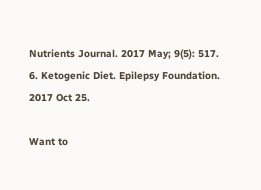Nutrients Journal. 2017 May; 9(5): 517.
6. Ketogenic Diet. Epilepsy Foundation. 2017 Oct 25.

Want to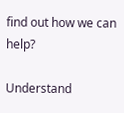find out how we can help?

Understand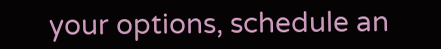your options, schedule an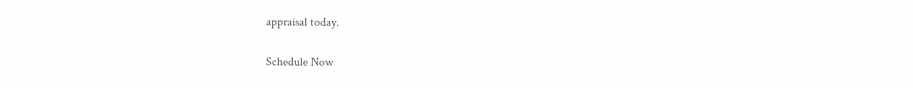appraisal today.

Schedule Now